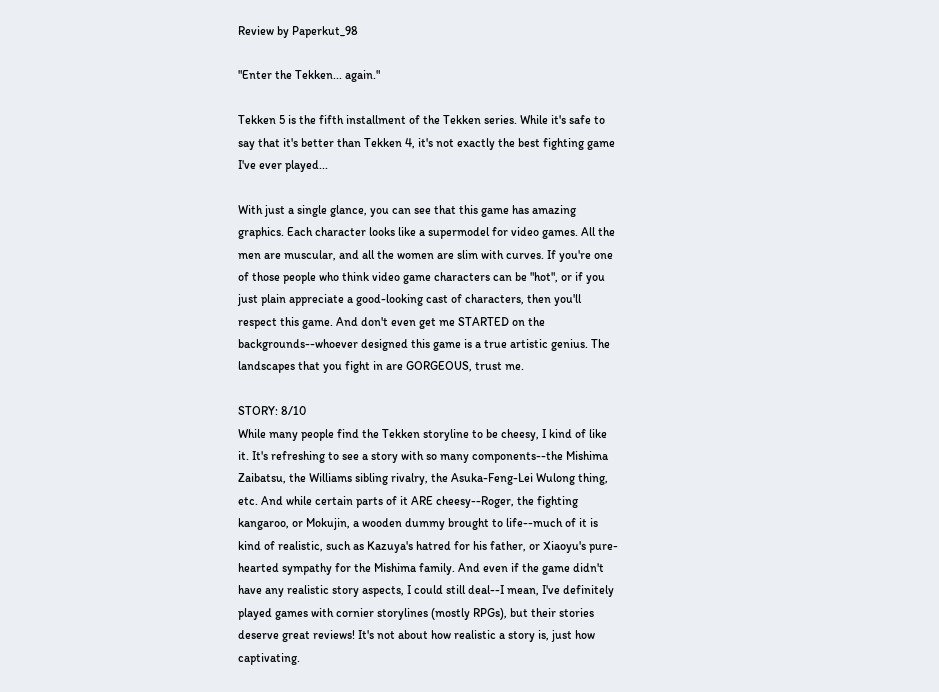Review by Paperkut_98

"Enter the Tekken... again."

Tekken 5 is the fifth installment of the Tekken series. While it's safe to say that it's better than Tekken 4, it's not exactly the best fighting game I've ever played...

With just a single glance, you can see that this game has amazing graphics. Each character looks like a supermodel for video games. All the men are muscular, and all the women are slim with curves. If you're one of those people who think video game characters can be "hot", or if you just plain appreciate a good-looking cast of characters, then you'll respect this game. And don't even get me STARTED on the backgrounds--whoever designed this game is a true artistic genius. The landscapes that you fight in are GORGEOUS, trust me.

STORY: 8/10
While many people find the Tekken storyline to be cheesy, I kind of like it. It's refreshing to see a story with so many components--the Mishima Zaibatsu, the Williams sibling rivalry, the Asuka-Feng-Lei Wulong thing, etc. And while certain parts of it ARE cheesy--Roger, the fighting kangaroo, or Mokujin, a wooden dummy brought to life--much of it is kind of realistic, such as Kazuya's hatred for his father, or Xiaoyu's pure-hearted sympathy for the Mishima family. And even if the game didn't have any realistic story aspects, I could still deal--I mean, I've definitely played games with cornier storylines (mostly RPGs), but their stories deserve great reviews! It's not about how realistic a story is, just how captivating.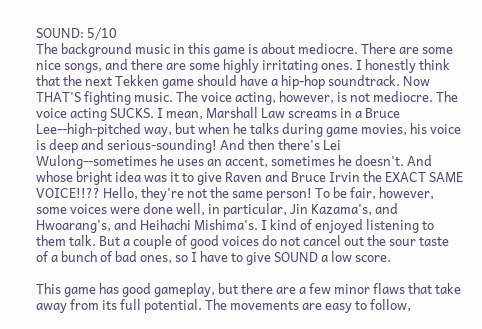SOUND: 5/10
The background music in this game is about mediocre. There are some nice songs, and there are some highly irritating ones. I honestly think that the next Tekken game should have a hip-hop soundtrack. Now THAT'S fighting music. The voice acting, however, is not mediocre. The voice acting SUCKS. I mean, Marshall Law screams in a Bruce Lee--high-pitched way, but when he talks during game movies, his voice is deep and serious-sounding! And then there's Lei Wulong--sometimes he uses an accent, sometimes he doesn't. And whose bright idea was it to give Raven and Bruce Irvin the EXACT SAME VOICE!!?? Hello, they're not the same person! To be fair, however, some voices were done well, in particular, Jin Kazama's, and Hwoarang's, and Heihachi Mishima's. I kind of enjoyed listening to them talk. But a couple of good voices do not cancel out the sour taste of a bunch of bad ones, so I have to give SOUND a low score.

This game has good gameplay, but there are a few minor flaws that take away from its full potential. The movements are easy to follow,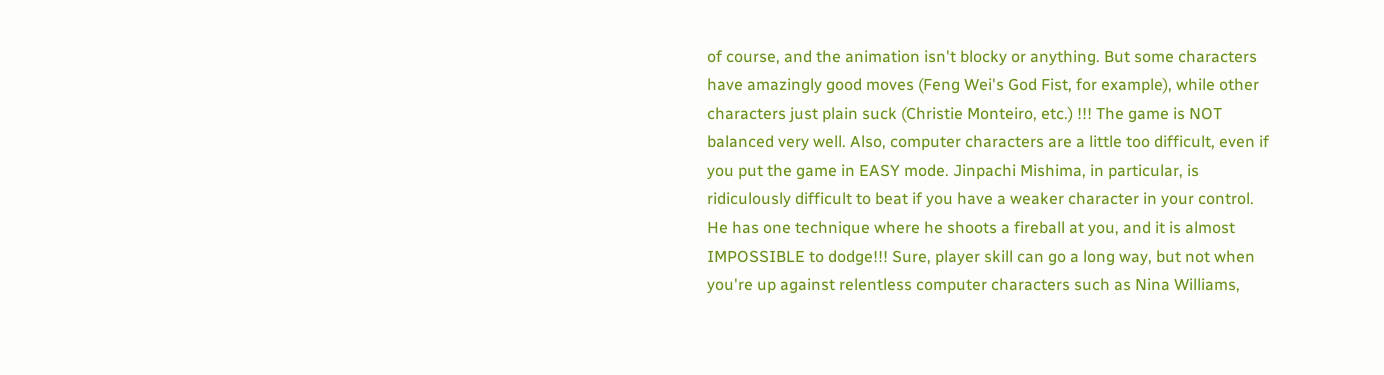of course, and the animation isn't blocky or anything. But some characters have amazingly good moves (Feng Wei's God Fist, for example), while other characters just plain suck (Christie Monteiro, etc.) !!! The game is NOT balanced very well. Also, computer characters are a little too difficult, even if you put the game in EASY mode. Jinpachi Mishima, in particular, is ridiculously difficult to beat if you have a weaker character in your control. He has one technique where he shoots a fireball at you, and it is almost IMPOSSIBLE to dodge!!! Sure, player skill can go a long way, but not when you're up against relentless computer characters such as Nina Williams,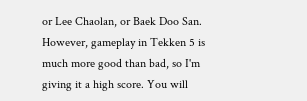or Lee Chaolan, or Baek Doo San. However, gameplay in Tekken 5 is much more good than bad, so I'm giving it a high score. You will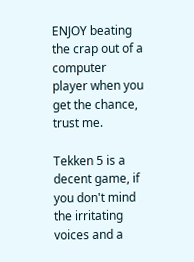ENJOY beating the crap out of a computer player when you get the chance, trust me.

Tekken 5 is a decent game, if you don't mind the irritating voices and a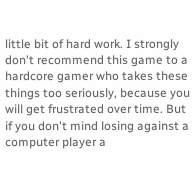little bit of hard work. I strongly don't recommend this game to a hardcore gamer who takes these things too seriously, because you will get frustrated over time. But if you don't mind losing against a computer player a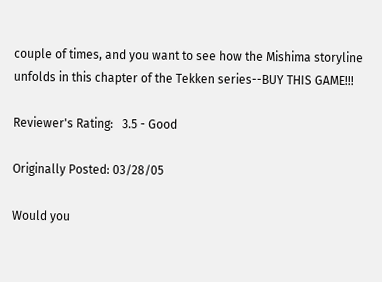couple of times, and you want to see how the Mishima storyline unfolds in this chapter of the Tekken series--BUY THIS GAME!!!

Reviewer's Rating:   3.5 - Good

Originally Posted: 03/28/05

Would you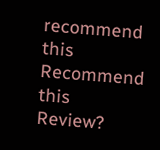recommend this
Recommend this
Review?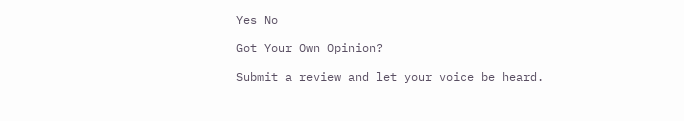Yes No

Got Your Own Opinion?

Submit a review and let your voice be heard.